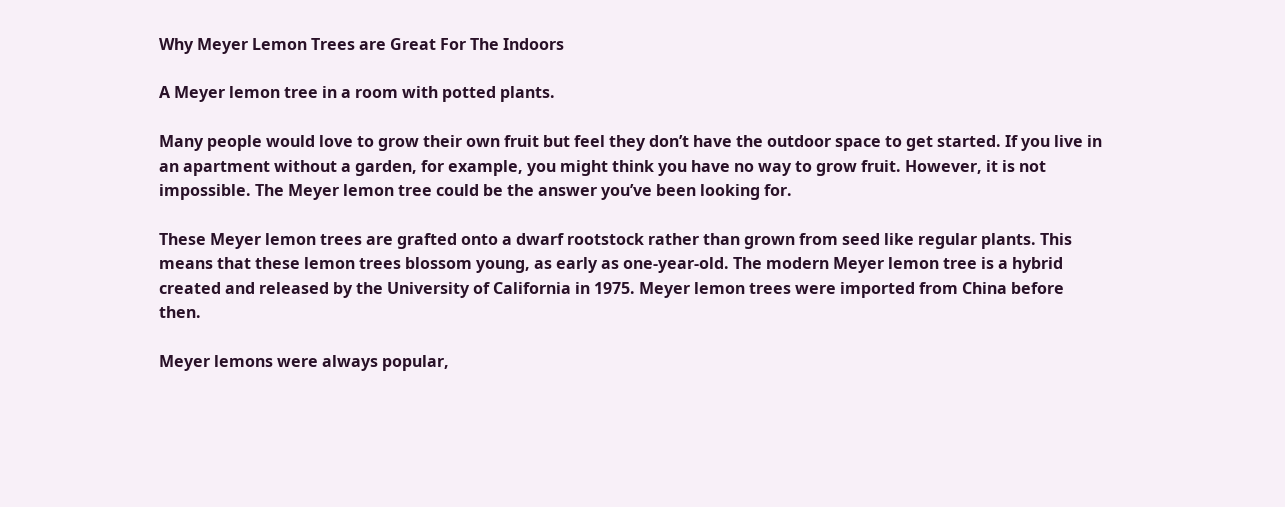Why Meyer Lemon Trees are Great For The Indoors

A Meyer lemon tree in a room with potted plants.

Many people would love to grow their own fruit but feel they don’t have the outdoor space to get started. If you live in an apartment without a garden, for example, you might think you have no way to grow fruit. However, it is not impossible. The Meyer lemon tree could be the answer you’ve been looking for.

These Meyer lemon trees are grafted onto a dwarf rootstock rather than grown from seed like regular plants. This means that these lemon trees blossom young, as early as one-year-old. The modern Meyer lemon tree is a hybrid created and released by the University of California in 1975. Meyer lemon trees were imported from China before then.

Meyer lemons were always popular,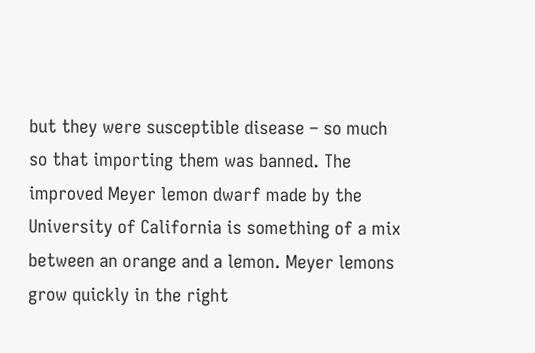but they were susceptible disease – so much so that importing them was banned. The improved Meyer lemon dwarf made by the University of California is something of a mix between an orange and a lemon. Meyer lemons grow quickly in the right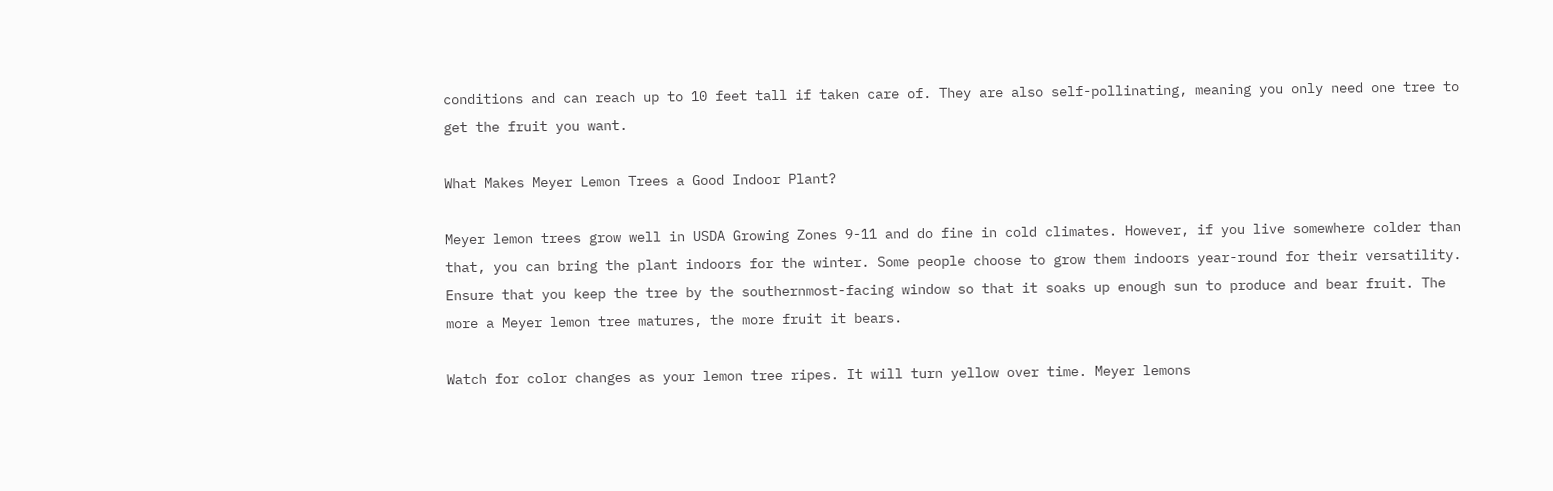conditions and can reach up to 10 feet tall if taken care of. They are also self-pollinating, meaning you only need one tree to get the fruit you want.

What Makes Meyer Lemon Trees a Good Indoor Plant?

Meyer lemon trees grow well in USDA Growing Zones 9-11 and do fine in cold climates. However, if you live somewhere colder than that, you can bring the plant indoors for the winter. Some people choose to grow them indoors year-round for their versatility. Ensure that you keep the tree by the southernmost-facing window so that it soaks up enough sun to produce and bear fruit. The more a Meyer lemon tree matures, the more fruit it bears.

Watch for color changes as your lemon tree ripes. It will turn yellow over time. Meyer lemons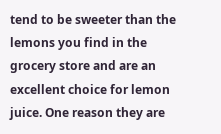tend to be sweeter than the lemons you find in the grocery store and are an excellent choice for lemon juice. One reason they are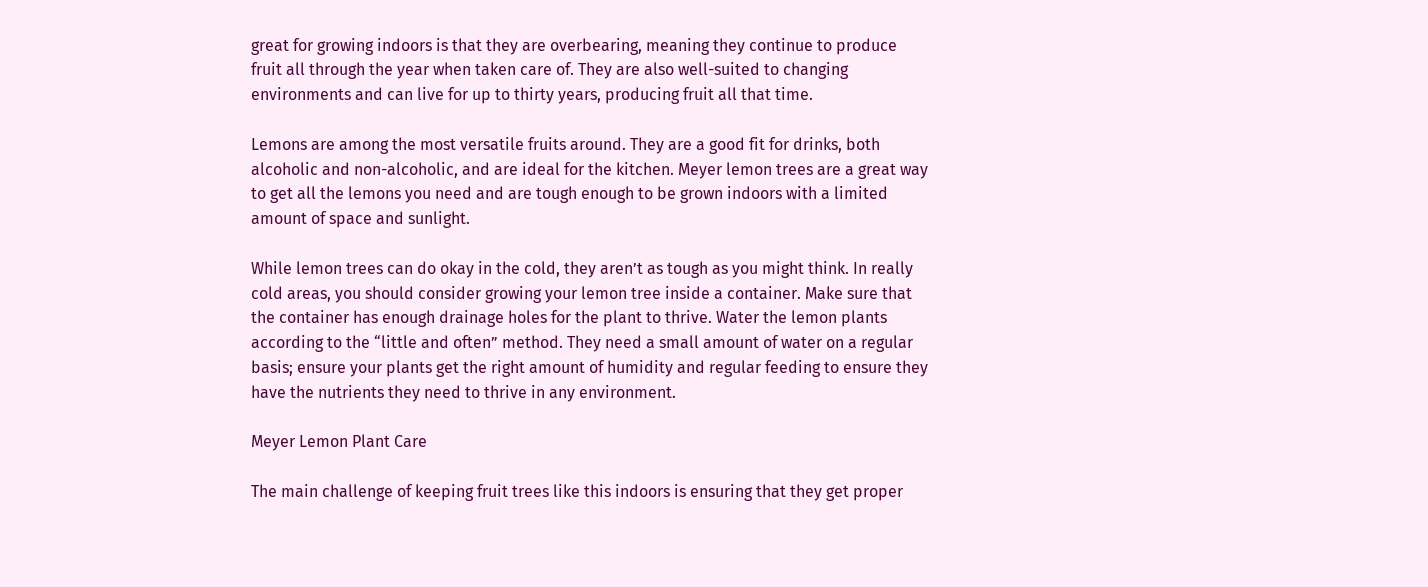great for growing indoors is that they are overbearing, meaning they continue to produce fruit all through the year when taken care of. They are also well-suited to changing environments and can live for up to thirty years, producing fruit all that time.

Lemons are among the most versatile fruits around. They are a good fit for drinks, both alcoholic and non-alcoholic, and are ideal for the kitchen. Meyer lemon trees are a great way to get all the lemons you need and are tough enough to be grown indoors with a limited amount of space and sunlight.

While lemon trees can do okay in the cold, they aren’t as tough as you might think. In really cold areas, you should consider growing your lemon tree inside a container. Make sure that the container has enough drainage holes for the plant to thrive. Water the lemon plants according to the “little and often” method. They need a small amount of water on a regular basis; ensure your plants get the right amount of humidity and regular feeding to ensure they have the nutrients they need to thrive in any environment.

Meyer Lemon Plant Care

The main challenge of keeping fruit trees like this indoors is ensuring that they get proper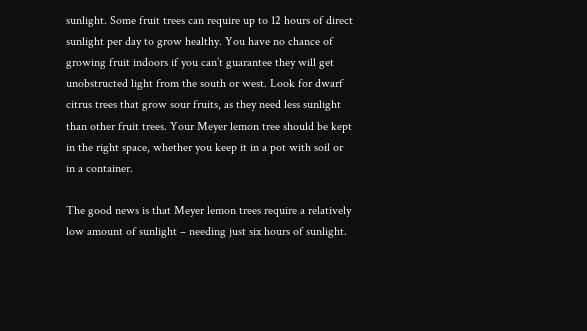sunlight. Some fruit trees can require up to 12 hours of direct sunlight per day to grow healthy. You have no chance of growing fruit indoors if you can’t guarantee they will get unobstructed light from the south or west. Look for dwarf citrus trees that grow sour fruits, as they need less sunlight than other fruit trees. Your Meyer lemon tree should be kept in the right space, whether you keep it in a pot with soil or in a container.

The good news is that Meyer lemon trees require a relatively low amount of sunlight – needing just six hours of sunlight.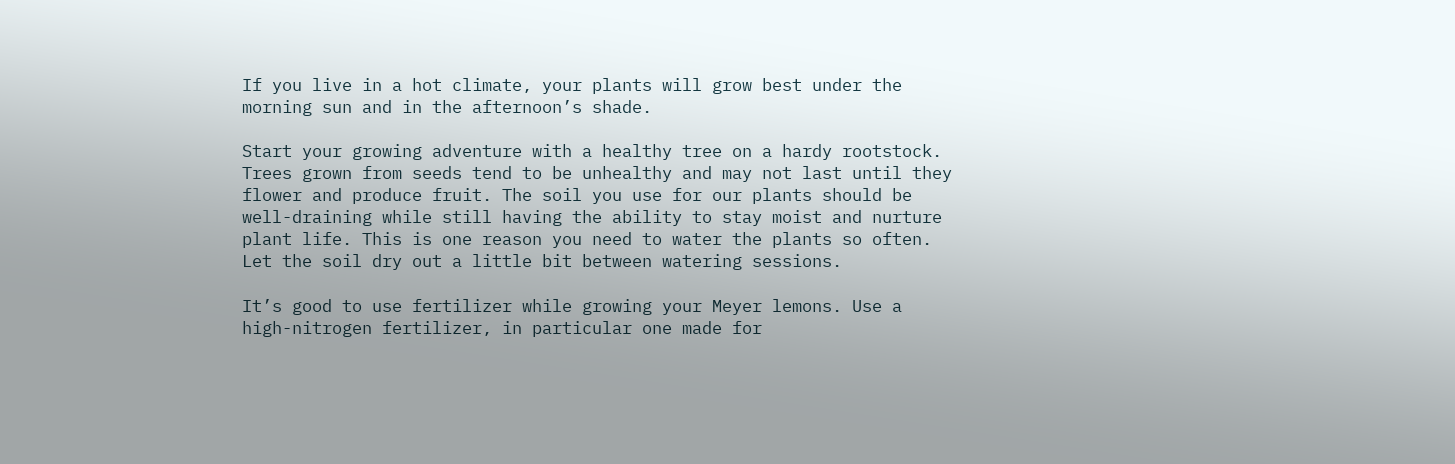If you live in a hot climate, your plants will grow best under the morning sun and in the afternoon’s shade.

Start your growing adventure with a healthy tree on a hardy rootstock. Trees grown from seeds tend to be unhealthy and may not last until they flower and produce fruit. The soil you use for our plants should be well-draining while still having the ability to stay moist and nurture plant life. This is one reason you need to water the plants so often. Let the soil dry out a little bit between watering sessions.

It’s good to use fertilizer while growing your Meyer lemons. Use a high-nitrogen fertilizer, in particular one made for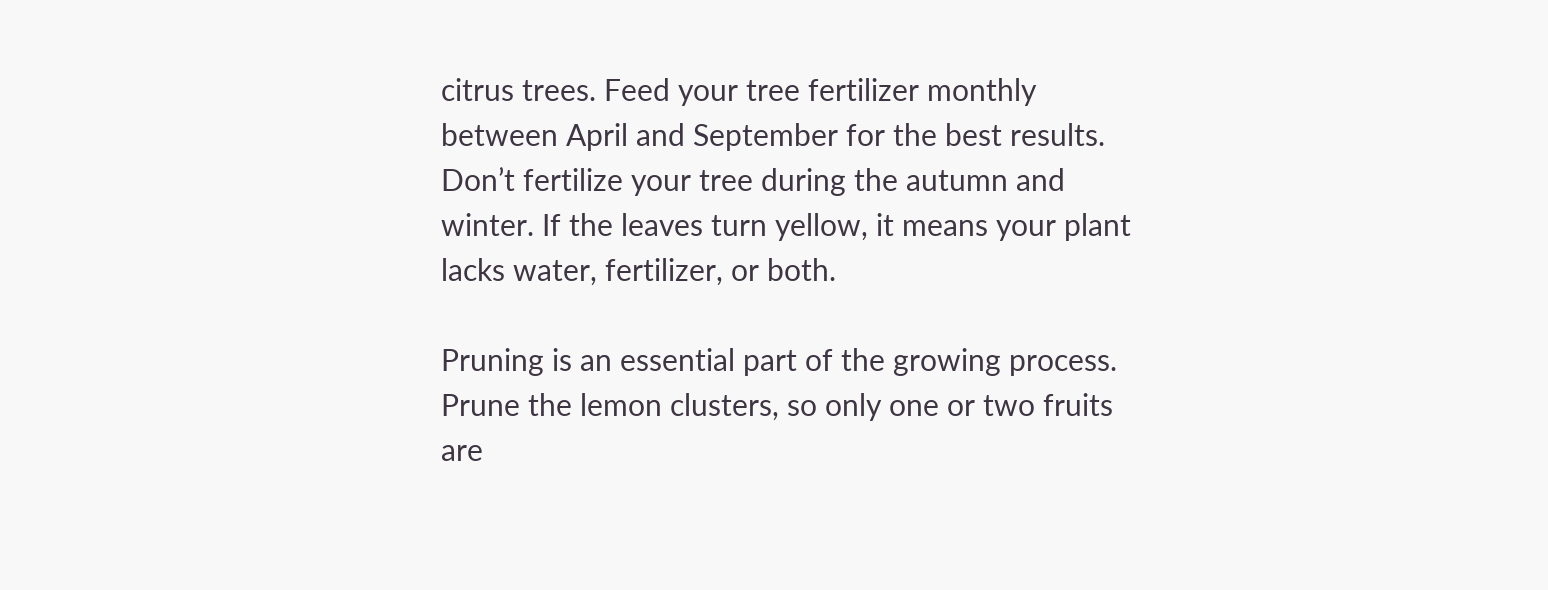citrus trees. Feed your tree fertilizer monthly between April and September for the best results. Don’t fertilize your tree during the autumn and winter. If the leaves turn yellow, it means your plant lacks water, fertilizer, or both.

Pruning is an essential part of the growing process. Prune the lemon clusters, so only one or two fruits are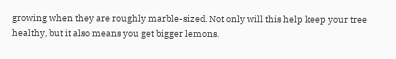growing when they are roughly marble-sized. Not only will this help keep your tree healthy, but it also means you get bigger lemons.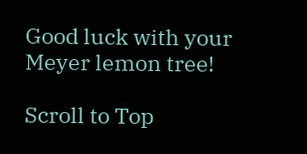Good luck with your Meyer lemon tree!

Scroll to Top